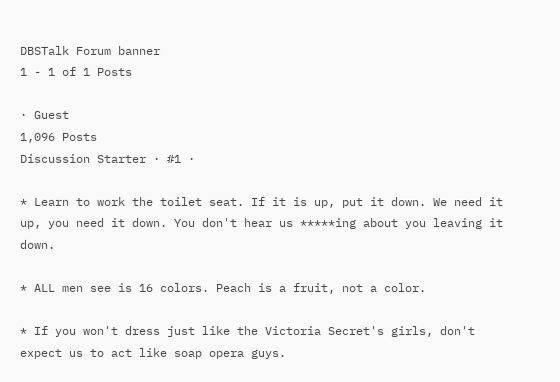DBSTalk Forum banner
1 - 1 of 1 Posts

· Guest
1,096 Posts
Discussion Starter · #1 ·

* Learn to work the toilet seat. If it is up, put it down. We need it up, you need it down. You don't hear us *****ing about you leaving it down.

* ALL men see is 16 colors. Peach is a fruit, not a color.

* If you won't dress just like the Victoria Secret's girls, don't expect us to act like soap opera guys.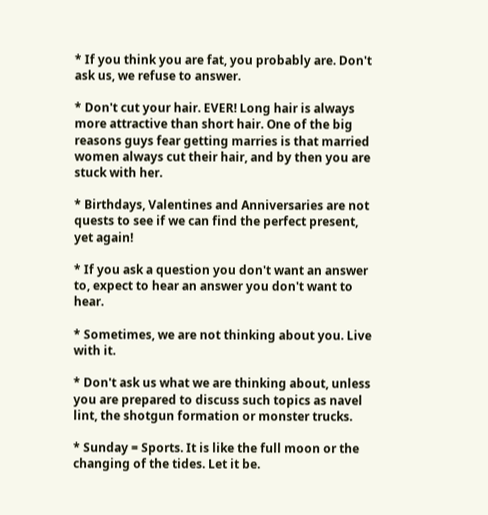* If you think you are fat, you probably are. Don't ask us, we refuse to answer.

* Don't cut your hair. EVER! Long hair is always more attractive than short hair. One of the big reasons guys fear getting marries is that married women always cut their hair, and by then you are stuck with her.

* Birthdays, Valentines and Anniversaries are not quests to see if we can find the perfect present, yet again!

* If you ask a question you don't want an answer to, expect to hear an answer you don't want to hear.

* Sometimes, we are not thinking about you. Live with it.

* Don't ask us what we are thinking about, unless you are prepared to discuss such topics as navel lint, the shotgun formation or monster trucks.

* Sunday = Sports. It is like the full moon or the changing of the tides. Let it be.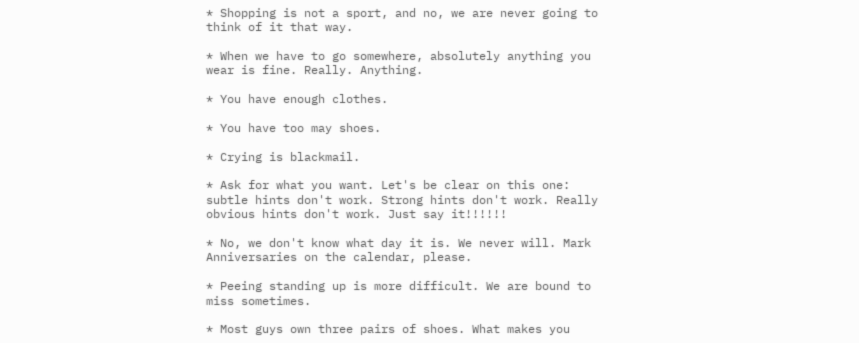* Shopping is not a sport, and no, we are never going to think of it that way.

* When we have to go somewhere, absolutely anything you wear is fine. Really. Anything.

* You have enough clothes.

* You have too may shoes.

* Crying is blackmail.

* Ask for what you want. Let's be clear on this one: subtle hints don't work. Strong hints don't work. Really obvious hints don't work. Just say it!!!!!!

* No, we don't know what day it is. We never will. Mark Anniversaries on the calendar, please.

* Peeing standing up is more difficult. We are bound to miss sometimes.

* Most guys own three pairs of shoes. What makes you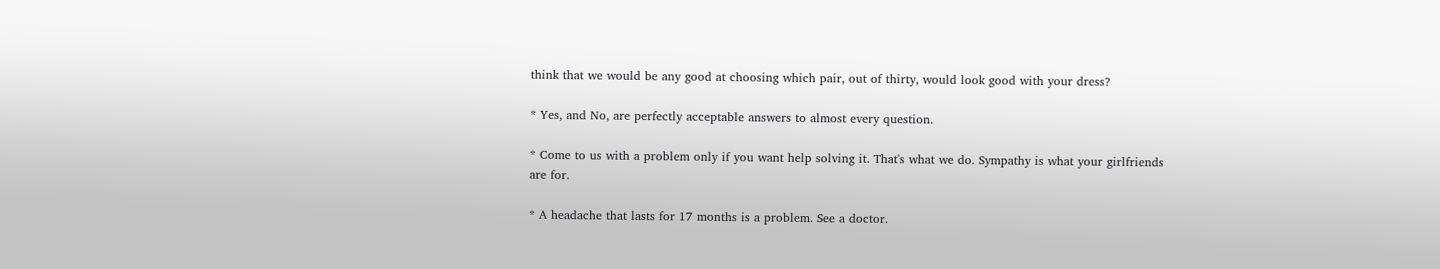think that we would be any good at choosing which pair, out of thirty, would look good with your dress?

* Yes, and No, are perfectly acceptable answers to almost every question.

* Come to us with a problem only if you want help solving it. That's what we do. Sympathy is what your girlfriends are for.

* A headache that lasts for 17 months is a problem. See a doctor.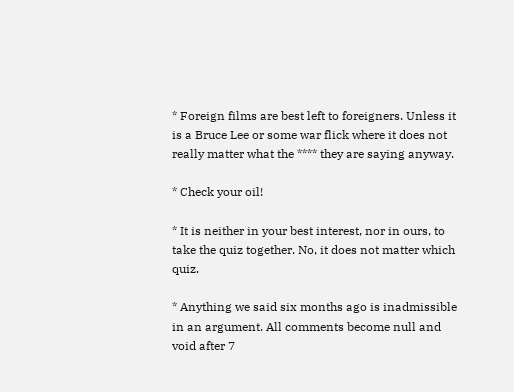* Foreign films are best left to foreigners. Unless it is a Bruce Lee or some war flick where it does not really matter what the **** they are saying anyway.

* Check your oil!

* It is neither in your best interest, nor in ours, to take the quiz together. No, it does not matter which quiz.

* Anything we said six months ago is inadmissible in an argument. All comments become null and void after 7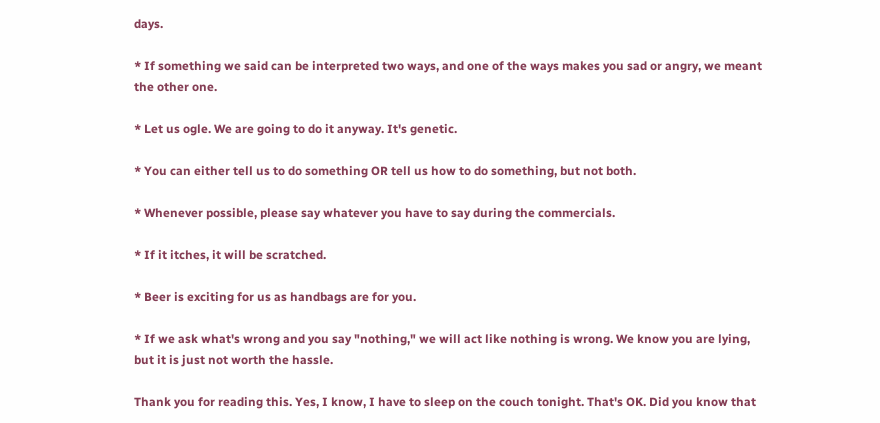days.

* If something we said can be interpreted two ways, and one of the ways makes you sad or angry, we meant the other one.

* Let us ogle. We are going to do it anyway. It's genetic.

* You can either tell us to do something OR tell us how to do something, but not both.

* Whenever possible, please say whatever you have to say during the commercials.

* If it itches, it will be scratched.

* Beer is exciting for us as handbags are for you.

* If we ask what's wrong and you say "nothing," we will act like nothing is wrong. We know you are lying, but it is just not worth the hassle.

Thank you for reading this. Yes, I know, I have to sleep on the couch tonight. That's OK. Did you know that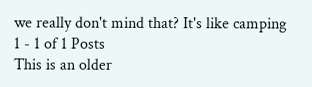we really don't mind that? It's like camping
1 - 1 of 1 Posts
This is an older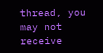thread, you may not receive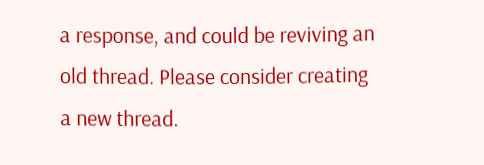a response, and could be reviving an old thread. Please consider creating a new thread.